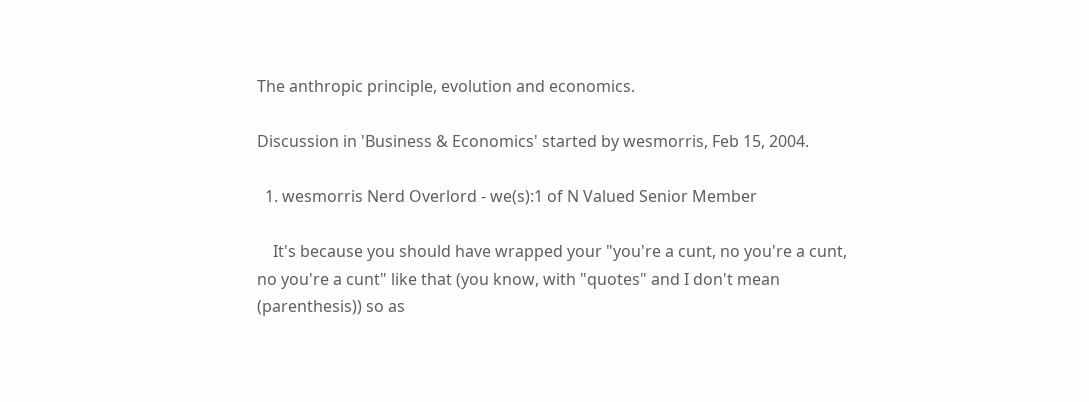The anthropic principle, evolution and economics.

Discussion in 'Business & Economics' started by wesmorris, Feb 15, 2004.

  1. wesmorris Nerd Overlord - we(s):1 of N Valued Senior Member

    It's because you should have wrapped your "you're a cunt, no you're a cunt, no you're a cunt" like that (you know, with "quotes" and I don't mean (parenthesis)) so as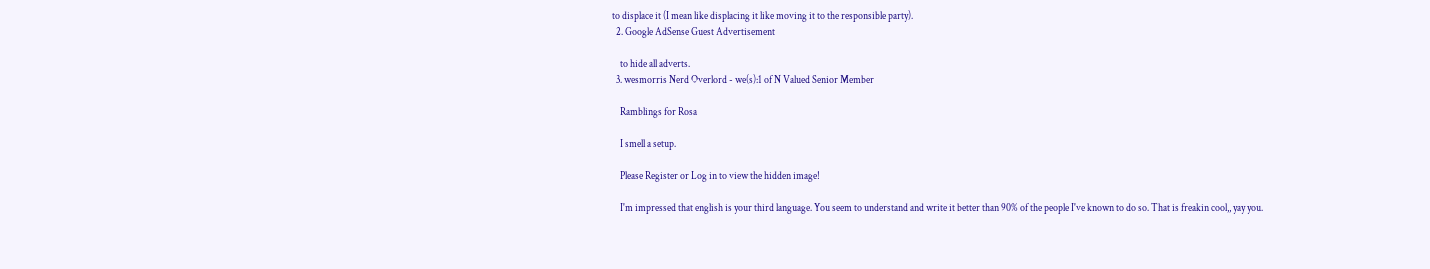to displace it (I mean like displacing it like moving it to the responsible party).
  2. Google AdSense Guest Advertisement

    to hide all adverts.
  3. wesmorris Nerd Overlord - we(s):1 of N Valued Senior Member

    Ramblings for Rosa

    I smell a setup.

    Please Register or Log in to view the hidden image!

    I'm impressed that english is your third language. You seem to understand and write it better than 90% of the people I've known to do so. That is freakin cool,, yay you.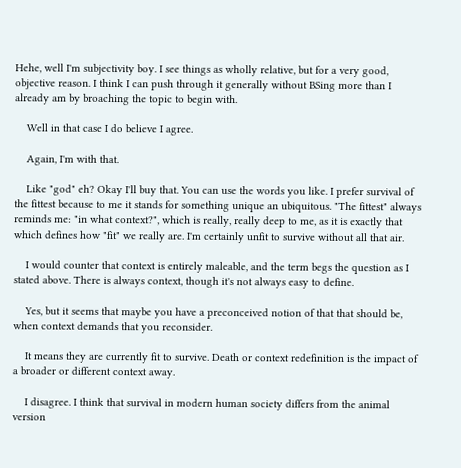Hehe, well I'm subjectivity boy. I see things as wholly relative, but for a very good, objective reason. I think I can push through it generally without BSing more than I already am by broaching the topic to begin with.

    Well in that case I do believe I agree.

    Again, I'm with that.

    Like "god" eh? Okay I'll buy that. You can use the words you like. I prefer survival of the fittest because to me it stands for something unique an ubiquitous. "The fittest" always reminds me: "in what context?", which is really, really deep to me, as it is exactly that which defines how "fit" we really are. I'm certainly unfit to survive without all that air.

    I would counter that context is entirely maleable, and the term begs the question as I stated above. There is always context, though it's not always easy to define.

    Yes, but it seems that maybe you have a preconceived notion of that that should be, when context demands that you reconsider.

    It means they are currently fit to survive. Death or context redefinition is the impact of a broader or different context away.

    I disagree. I think that survival in modern human society differs from the animal version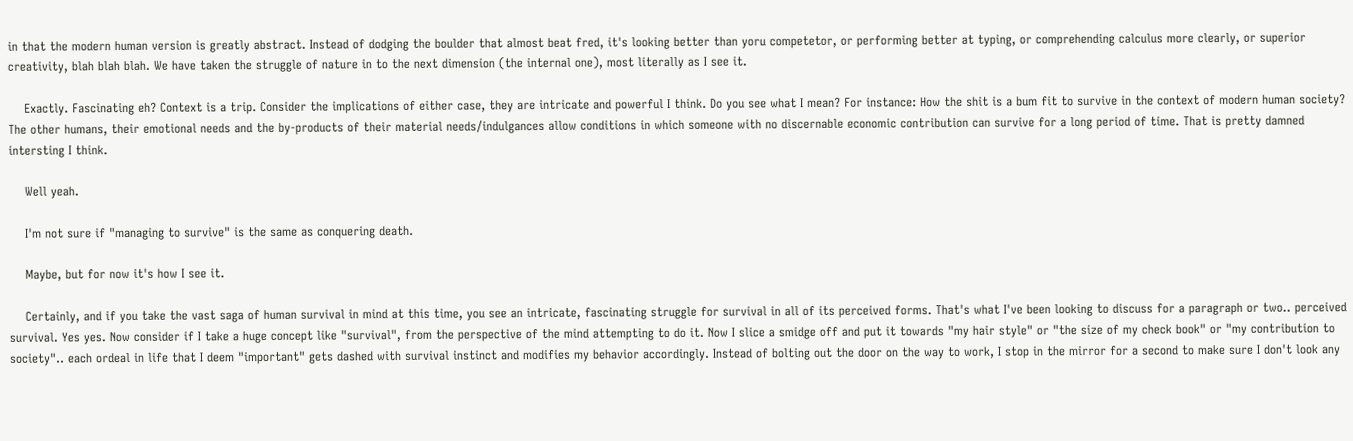in that the modern human version is greatly abstract. Instead of dodging the boulder that almost beat fred, it's looking better than yoru competetor, or performing better at typing, or comprehending calculus more clearly, or superior creativity, blah blah blah. We have taken the struggle of nature in to the next dimension (the internal one), most literally as I see it.

    Exactly. Fascinating eh? Context is a trip. Consider the implications of either case, they are intricate and powerful I think. Do you see what I mean? For instance: How the shit is a bum fit to survive in the context of modern human society? The other humans, their emotional needs and the by-products of their material needs/indulgances allow conditions in which someone with no discernable economic contribution can survive for a long period of time. That is pretty damned intersting I think.

    Well yeah.

    I'm not sure if "managing to survive" is the same as conquering death.

    Maybe, but for now it's how I see it.

    Certainly, and if you take the vast saga of human survival in mind at this time, you see an intricate, fascinating struggle for survival in all of its perceived forms. That's what I've been looking to discuss for a paragraph or two.. perceived survival. Yes yes. Now consider if I take a huge concept like "survival", from the perspective of the mind attempting to do it. Now I slice a smidge off and put it towards "my hair style" or "the size of my check book" or "my contribution to society".. each ordeal in life that I deem "important" gets dashed with survival instinct and modifies my behavior accordingly. Instead of bolting out the door on the way to work, I stop in the mirror for a second to make sure I don't look any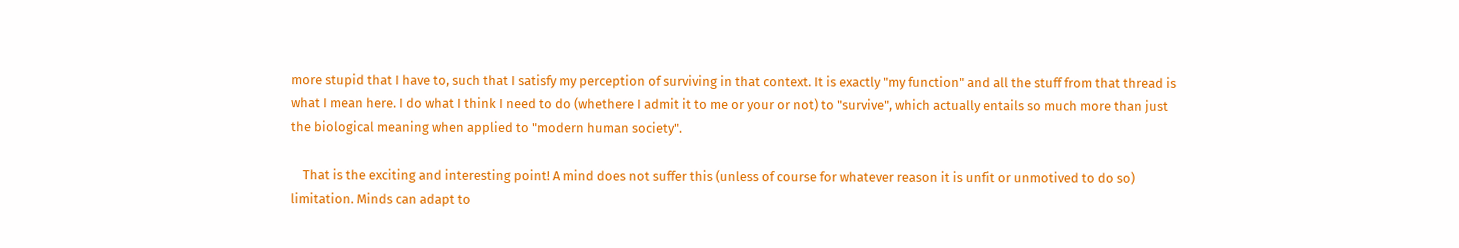more stupid that I have to, such that I satisfy my perception of surviving in that context. It is exactly "my function" and all the stuff from that thread is what I mean here. I do what I think I need to do (whethere I admit it to me or your or not) to "survive", which actually entails so much more than just the biological meaning when applied to "modern human society".

    That is the exciting and interesting point! A mind does not suffer this (unless of course for whatever reason it is unfit or unmotived to do so) limitation. Minds can adapt to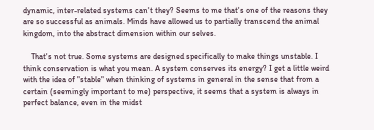dynamic, inter-related systems can't they? Seems to me that's one of the reasons they are so successful as animals. Minds have allowed us to partially transcend the animal kingdom, into the abstract dimension within our selves.

    That's not true. Some systems are designed specifically to make things unstable. I think conservation is what you mean. A system conserves its energy? I get a little weird with the idea of "stable" when thinking of systems in general in the sense that from a certain (seemingly important to me) perspective, it seems that a system is always in perfect balance, even in the midst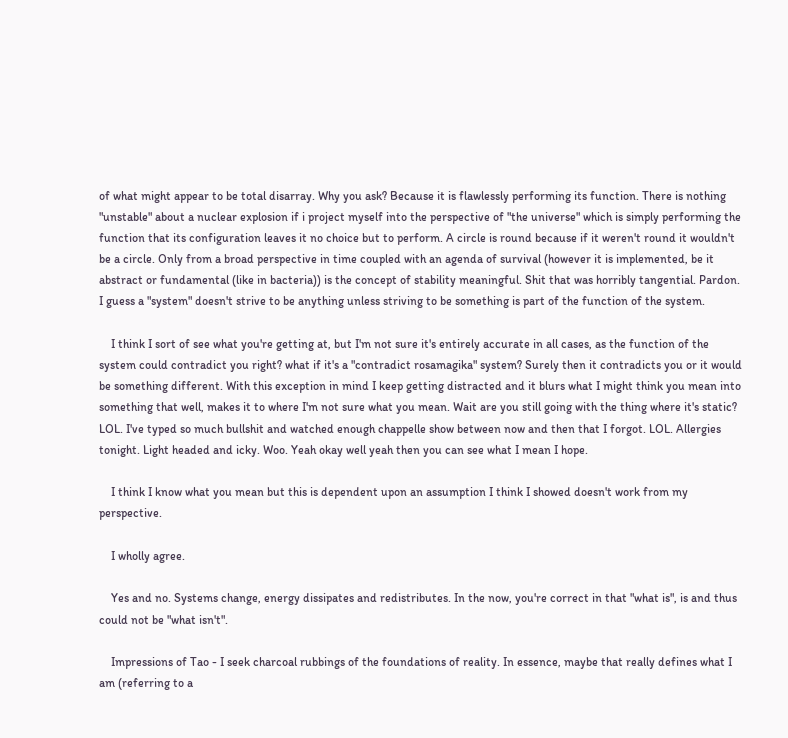of what might appear to be total disarray. Why you ask? Because it is flawlessly performing its function. There is nothing "unstable" about a nuclear explosion if i project myself into the perspective of "the universe" which is simply performing the function that its configuration leaves it no choice but to perform. A circle is round because if it weren't round it wouldn't be a circle. Only from a broad perspective in time coupled with an agenda of survival (however it is implemented, be it abstract or fundamental (like in bacteria)) is the concept of stability meaningful. Shit that was horribly tangential. Pardon. I guess a "system" doesn't strive to be anything unless striving to be something is part of the function of the system.

    I think I sort of see what you're getting at, but I'm not sure it's entirely accurate in all cases, as the function of the system could contradict you right? what if it's a "contradict rosamagika" system? Surely then it contradicts you or it would be something different. With this exception in mind I keep getting distracted and it blurs what I might think you mean into something that well, makes it to where I'm not sure what you mean. Wait are you still going with the thing where it's static? LOL. I've typed so much bullshit and watched enough chappelle show between now and then that I forgot. LOL. Allergies tonight. Light headed and icky. Woo. Yeah okay well yeah then you can see what I mean I hope.

    I think I know what you mean but this is dependent upon an assumption I think I showed doesn't work from my perspective.

    I wholly agree.

    Yes and no. Systems change, energy dissipates and redistributes. In the now, you're correct in that "what is", is and thus could not be "what isn't".

    Impressions of Tao - I seek charcoal rubbings of the foundations of reality. In essence, maybe that really defines what I am (referring to a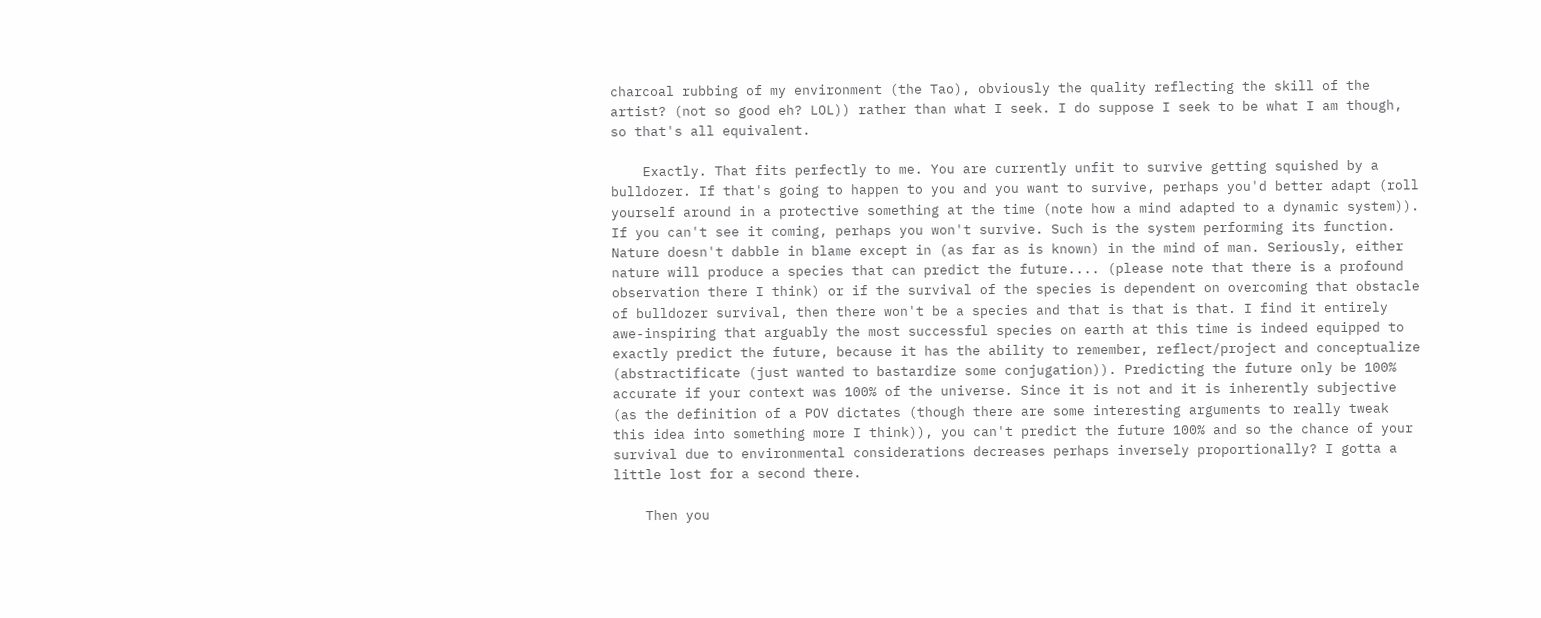charcoal rubbing of my environment (the Tao), obviously the quality reflecting the skill of the artist? (not so good eh? LOL)) rather than what I seek. I do suppose I seek to be what I am though, so that's all equivalent.

    Exactly. That fits perfectly to me. You are currently unfit to survive getting squished by a bulldozer. If that's going to happen to you and you want to survive, perhaps you'd better adapt (roll yourself around in a protective something at the time (note how a mind adapted to a dynamic system)). If you can't see it coming, perhaps you won't survive. Such is the system performing its function. Nature doesn't dabble in blame except in (as far as is known) in the mind of man. Seriously, either nature will produce a species that can predict the future.... (please note that there is a profound observation there I think) or if the survival of the species is dependent on overcoming that obstacle of bulldozer survival, then there won't be a species and that is that is that. I find it entirely awe-inspiring that arguably the most successful species on earth at this time is indeed equipped to exactly predict the future, because it has the ability to remember, reflect/project and conceptualize (abstractificate (just wanted to bastardize some conjugation)). Predicting the future only be 100% accurate if your context was 100% of the universe. Since it is not and it is inherently subjective (as the definition of a POV dictates (though there are some interesting arguments to really tweak this idea into something more I think)), you can't predict the future 100% and so the chance of your survival due to environmental considerations decreases perhaps inversely proportionally? I gotta a little lost for a second there.

    Then you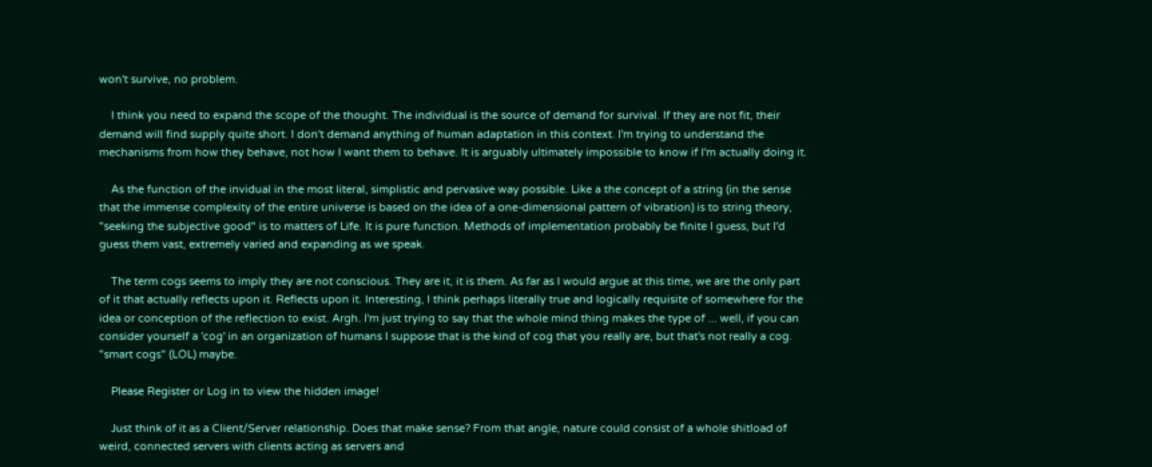won't survive, no problem.

    I think you need to expand the scope of the thought. The individual is the source of demand for survival. If they are not fit, their demand will find supply quite short. I don't demand anything of human adaptation in this context. I'm trying to understand the mechanisms from how they behave, not how I want them to behave. It is arguably ultimately impossible to know if I'm actually doing it.

    As the function of the invidual in the most literal, simplistic and pervasive way possible. Like a the concept of a string (in the sense that the immense complexity of the entire universe is based on the idea of a one-dimensional pattern of vibration) is to string theory, "seeking the subjective good" is to matters of Life. It is pure function. Methods of implementation probably be finite I guess, but I'd guess them vast, extremely varied and expanding as we speak.

    The term cogs seems to imply they are not conscious. They are it, it is them. As far as I would argue at this time, we are the only part of it that actually reflects upon it. Reflects upon it. Interesting, I think perhaps literally true and logically requisite of somewhere for the idea or conception of the reflection to exist. Argh. I'm just trying to say that the whole mind thing makes the type of ... well, if you can consider yourself a 'cog' in an organization of humans I suppose that is the kind of cog that you really are, but that's not really a cog. "smart cogs" (LOL) maybe.

    Please Register or Log in to view the hidden image!

    Just think of it as a Client/Server relationship. Does that make sense? From that angle, nature could consist of a whole shitload of weird, connected servers with clients acting as servers and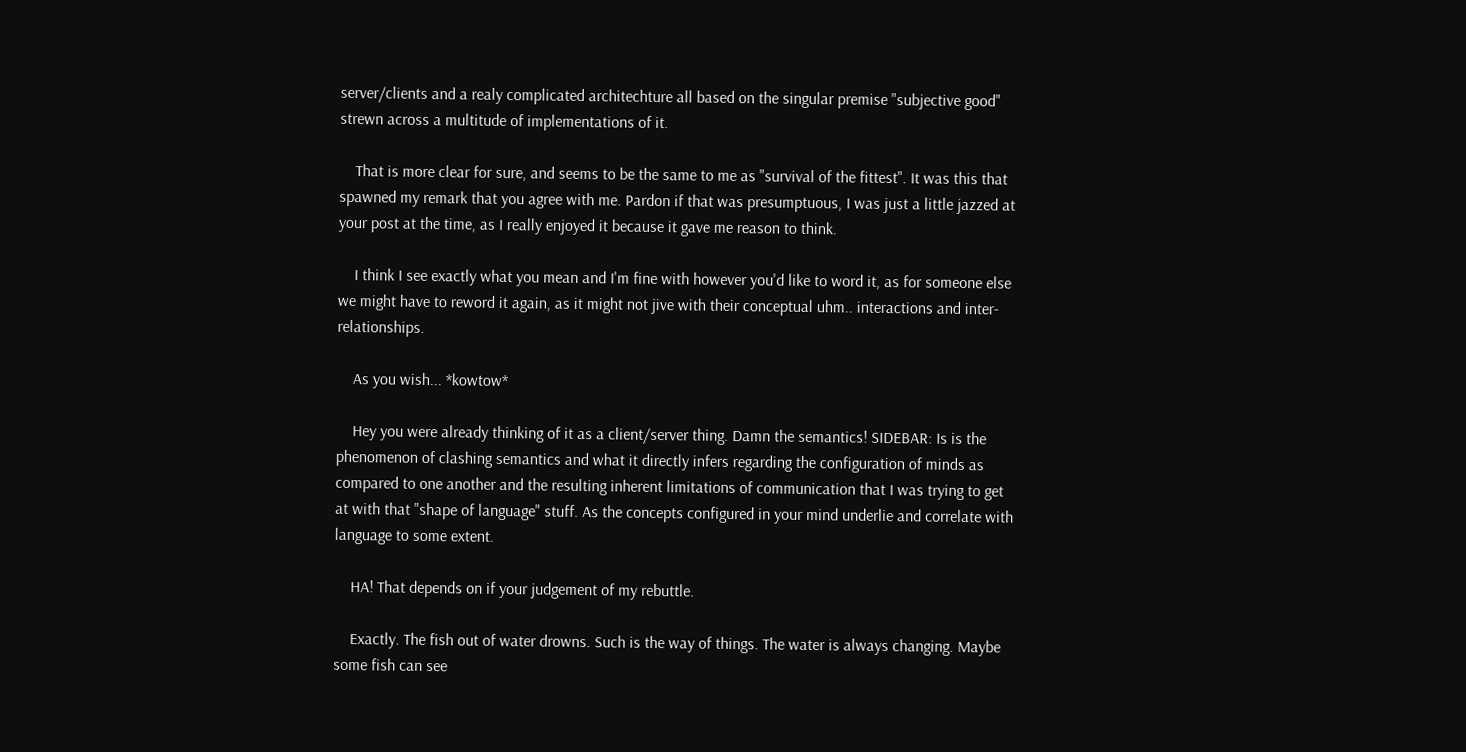server/clients and a realy complicated architechture all based on the singular premise "subjective good" strewn across a multitude of implementations of it.

    That is more clear for sure, and seems to be the same to me as "survival of the fittest". It was this that spawned my remark that you agree with me. Pardon if that was presumptuous, I was just a little jazzed at your post at the time, as I really enjoyed it because it gave me reason to think.

    I think I see exactly what you mean and I'm fine with however you'd like to word it, as for someone else we might have to reword it again, as it might not jive with their conceptual uhm.. interactions and inter-relationships.

    As you wish... *kowtow*

    Hey you were already thinking of it as a client/server thing. Damn the semantics! SIDEBAR: Is is the phenomenon of clashing semantics and what it directly infers regarding the configuration of minds as compared to one another and the resulting inherent limitations of communication that I was trying to get at with that "shape of language" stuff. As the concepts configured in your mind underlie and correlate with language to some extent.

    HA! That depends on if your judgement of my rebuttle.

    Exactly. The fish out of water drowns. Such is the way of things. The water is always changing. Maybe some fish can see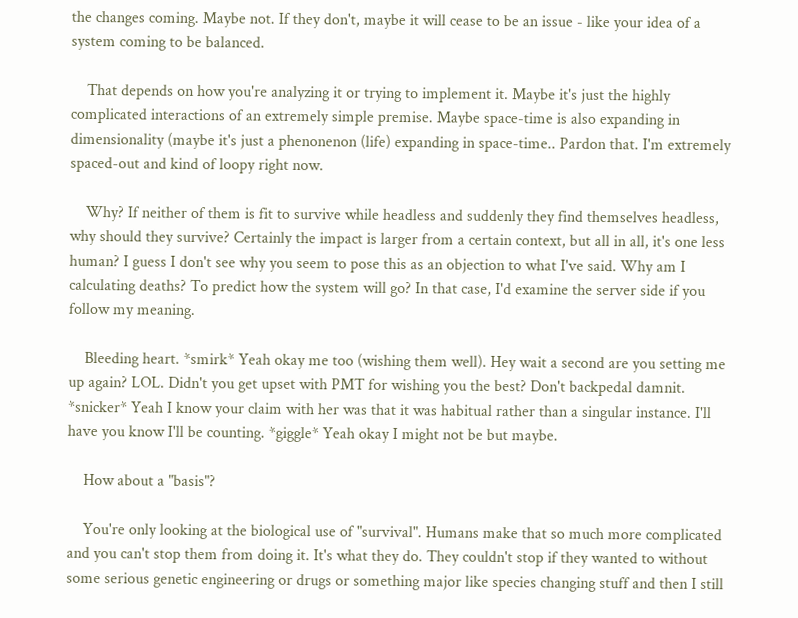the changes coming. Maybe not. If they don't, maybe it will cease to be an issue - like your idea of a system coming to be balanced.

    That depends on how you're analyzing it or trying to implement it. Maybe it's just the highly complicated interactions of an extremely simple premise. Maybe space-time is also expanding in dimensionality (maybe it's just a phenonenon (life) expanding in space-time.. Pardon that. I'm extremely spaced-out and kind of loopy right now.

    Why? If neither of them is fit to survive while headless and suddenly they find themselves headless, why should they survive? Certainly the impact is larger from a certain context, but all in all, it's one less human? I guess I don't see why you seem to pose this as an objection to what I've said. Why am I calculating deaths? To predict how the system will go? In that case, I'd examine the server side if you follow my meaning.

    Bleeding heart. *smirk* Yeah okay me too (wishing them well). Hey wait a second are you setting me up again? LOL. Didn't you get upset with PMT for wishing you the best? Don't backpedal damnit. *snicker* Yeah I know your claim with her was that it was habitual rather than a singular instance. I'll have you know I'll be counting. *giggle* Yeah okay I might not be but maybe.

    How about a "basis"?

    You're only looking at the biological use of "survival". Humans make that so much more complicated and you can't stop them from doing it. It's what they do. They couldn't stop if they wanted to without some serious genetic engineering or drugs or something major like species changing stuff and then I still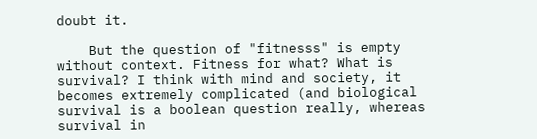doubt it.

    But the question of "fitnesss" is empty without context. Fitness for what? What is survival? I think with mind and society, it becomes extremely complicated (and biological survival is a boolean question really, whereas survival in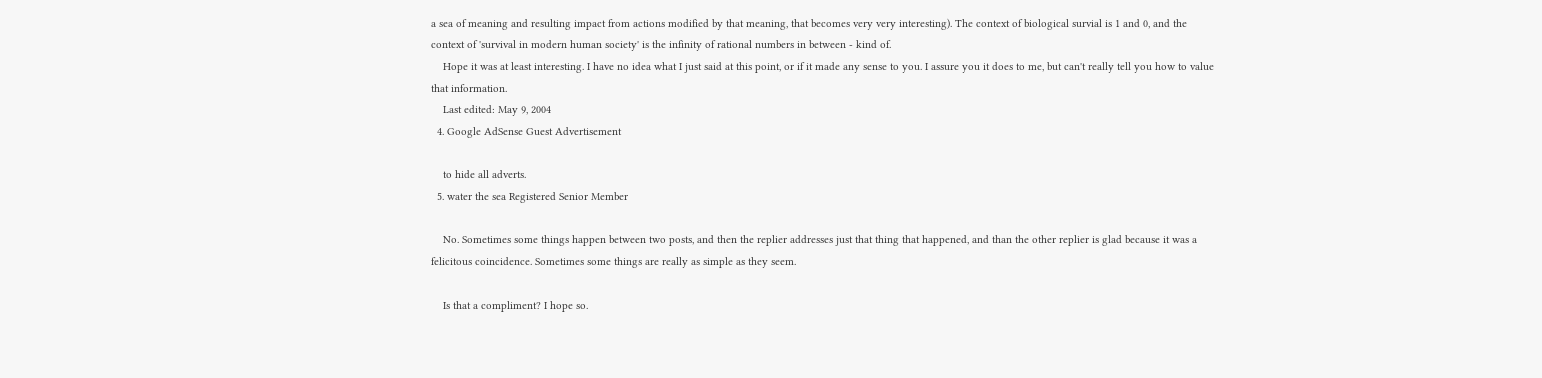a sea of meaning and resulting impact from actions modified by that meaning, that becomes very very interesting). The context of biological survial is 1 and 0, and the context of 'survival in modern human society' is the infinity of rational numbers in between - kind of.
    Hope it was at least interesting. I have no idea what I just said at this point, or if it made any sense to you. I assure you it does to me, but can't really tell you how to value that information.
    Last edited: May 9, 2004
  4. Google AdSense Guest Advertisement

    to hide all adverts.
  5. water the sea Registered Senior Member

    No. Sometimes some things happen between two posts, and then the replier addresses just that thing that happened, and than the other replier is glad because it was a felicitous coincidence. Sometimes some things are really as simple as they seem.

    Is that a compliment? I hope so.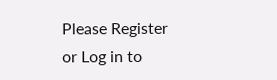Please Register or Log in to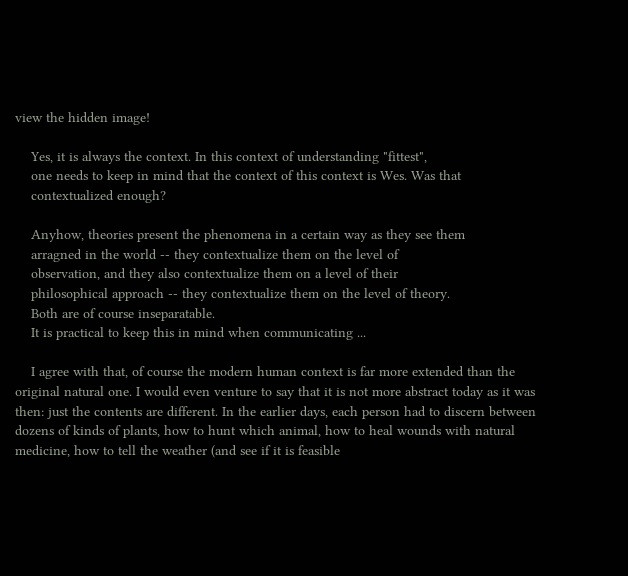view the hidden image!

    Yes, it is always the context. In this context of understanding "fittest",
    one needs to keep in mind that the context of this context is Wes. Was that
    contextualized enough?

    Anyhow, theories present the phenomena in a certain way as they see them
    arragned in the world -- they contextualize them on the level of
    observation, and they also contextualize them on a level of their
    philosophical approach -- they contextualize them on the level of theory.
    Both are of course inseparatable.
    It is practical to keep this in mind when communicating ...

    I agree with that, of course the modern human context is far more extended than the original natural one. I would even venture to say that it is not more abstract today as it was then: just the contents are different. In the earlier days, each person had to discern between dozens of kinds of plants, how to hunt which animal, how to heal wounds with natural medicine, how to tell the weather (and see if it is feasible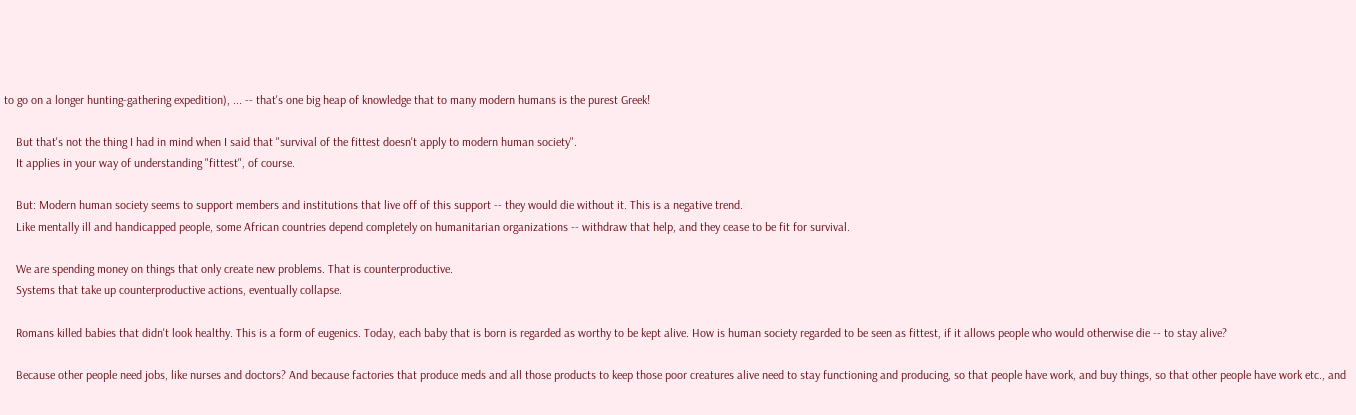to go on a longer hunting-gathering expedition), ... -- that's one big heap of knowledge that to many modern humans is the purest Greek!

    But that's not the thing I had in mind when I said that "survival of the fittest doesn't apply to modern human society".
    It applies in your way of understanding "fittest", of course.

    But: Modern human society seems to support members and institutions that live off of this support -- they would die without it. This is a negative trend.
    Like mentally ill and handicapped people, some African countries depend completely on humanitarian organizations -- withdraw that help, and they cease to be fit for survival.

    We are spending money on things that only create new problems. That is counterproductive.
    Systems that take up counterproductive actions, eventually collapse.

    Romans killed babies that didn't look healthy. This is a form of eugenics. Today, each baby that is born is regarded as worthy to be kept alive. How is human society regarded to be seen as fittest, if it allows people who would otherwise die -- to stay alive?

    Because other people need jobs, like nurses and doctors? And because factories that produce meds and all those products to keep those poor creatures alive need to stay functioning and producing, so that people have work, and buy things, so that other people have work etc., and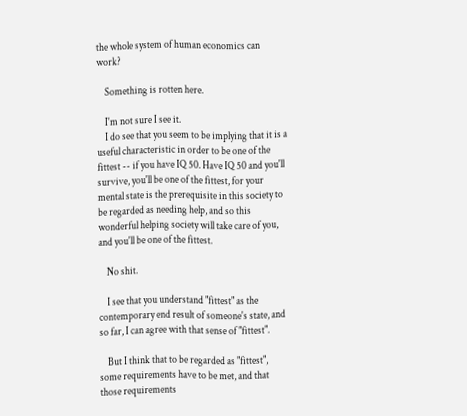the whole system of human economics can work?

    Something is rotten here.

    I'm not sure I see it.
    I do see that you seem to be implying that it is a useful characteristic in order to be one of the fittest -- if you have IQ 50. Have IQ 50 and you'll survive, you'll be one of the fittest, for your mental state is the prerequisite in this society to be regarded as needing help, and so this wonderful helping society will take care of you, and you'll be one of the fittest.

    No shit.

    I see that you understand "fittest" as the contemporary end result of someone's state, and so far, I can agree with that sense of "fittest".

    But I think that to be regarded as "fittest", some requirements have to be met, and that those requirements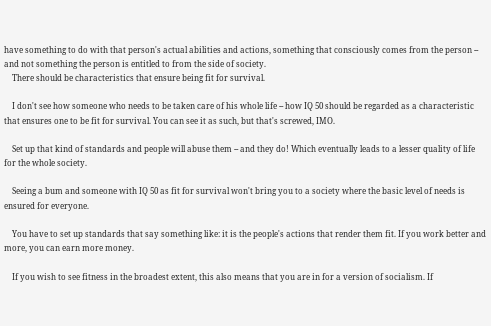have something to do with that person's actual abilities and actions, something that consciously comes from the person -- and not something the person is entitled to from the side of society.
    There should be characteristics that ensure being fit for survival.

    I don't see how someone who needs to be taken care of his whole life -- how IQ 50 should be regarded as a characteristic that ensures one to be fit for survival. You can see it as such, but that's screwed, IMO.

    Set up that kind of standards and people will abuse them -- and they do! Which eventually leads to a lesser quality of life for the whole society.

    Seeing a bum and someone with IQ 50 as fit for survival won't bring you to a society where the basic level of needs is ensured for everyone.

    You have to set up standards that say something like: it is the people's actions that render them fit. If you work better and more, you can earn more money.

    If you wish to see fitness in the broadest extent, this also means that you are in for a version of socialism. If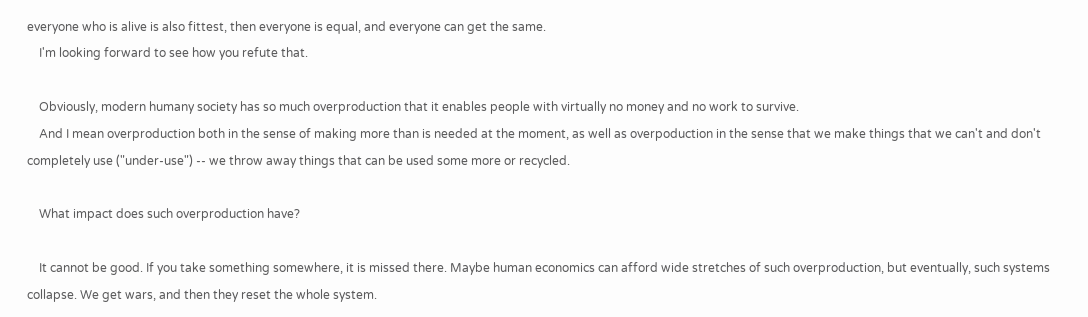everyone who is alive is also fittest, then everyone is equal, and everyone can get the same.
    I'm looking forward to see how you refute that.

    Obviously, modern humany society has so much overproduction that it enables people with virtually no money and no work to survive.
    And I mean overproduction both in the sense of making more than is needed at the moment, as well as overpoduction in the sense that we make things that we can't and don't completely use ("under-use") -- we throw away things that can be used some more or recycled.

    What impact does such overproduction have?

    It cannot be good. If you take something somewhere, it is missed there. Maybe human economics can afford wide stretches of such overproduction, but eventually, such systems collapse. We get wars, and then they reset the whole system.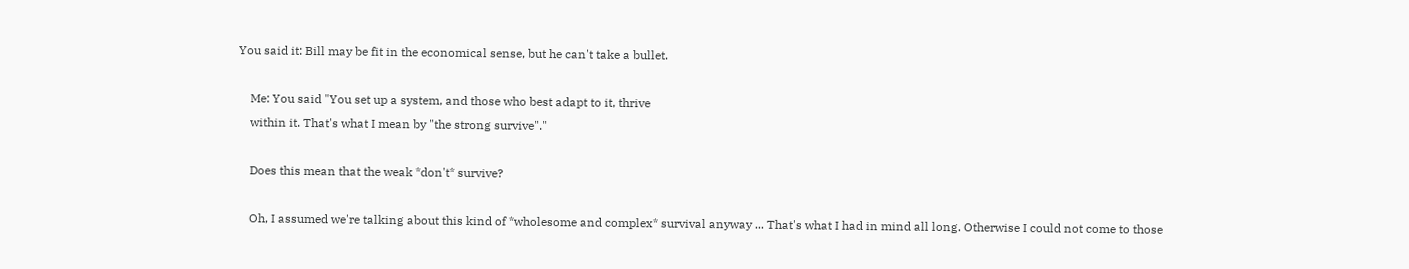You said it: Bill may be fit in the economical sense, but he can't take a bullet.

    Me: You said "You set up a system, and those who best adapt to it, thrive
    within it. That's what I mean by "the strong survive"."

    Does this mean that the weak *don't* survive?

    Oh, I assumed we're talking about this kind of *wholesome and complex* survival anyway ... That's what I had in mind all long. Otherwise I could not come to those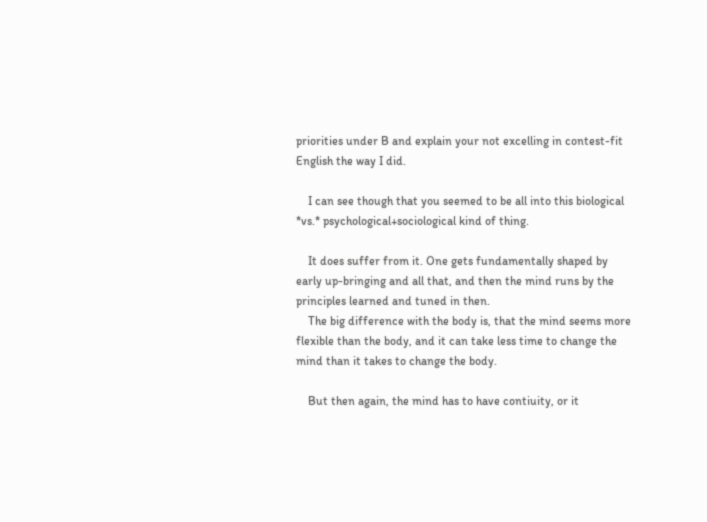priorities under B and explain your not excelling in contest-fit English the way I did.

    I can see though that you seemed to be all into this biological *vs.* psychological+sociological kind of thing.

    It does suffer from it. One gets fundamentally shaped by early up-bringing and all that, and then the mind runs by the principles learned and tuned in then.
    The big difference with the body is, that the mind seems more flexible than the body, and it can take less time to change the mind than it takes to change the body.

    But then again, the mind has to have contiuity, or it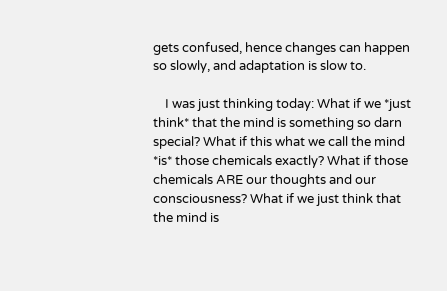gets confused, hence changes can happen so slowly, and adaptation is slow to.

    I was just thinking today: What if we *just think* that the mind is something so darn special? What if this what we call the mind *is* those chemicals exactly? What if those chemicals ARE our thoughts and our consciousness? What if we just think that the mind is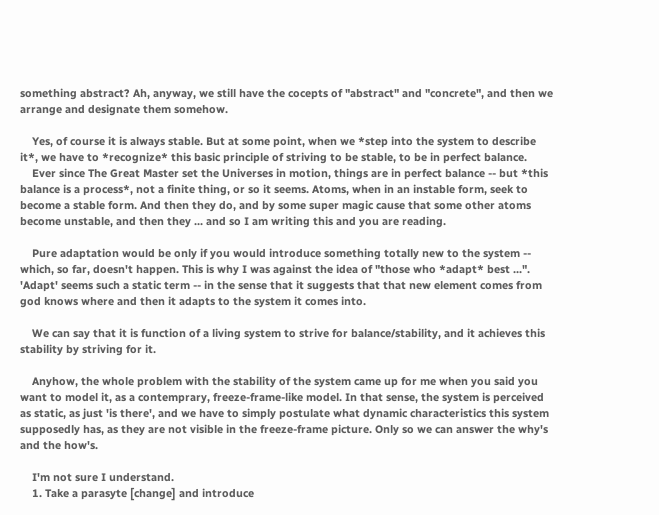something abstract? Ah, anyway, we still have the cocepts of "abstract" and "concrete", and then we arrange and designate them somehow.

    Yes, of course it is always stable. But at some point, when we *step into the system to describe it*, we have to *recognize* this basic principle of striving to be stable, to be in perfect balance.
    Ever since The Great Master set the Universes in motion, things are in perfect balance -- but *this balance is a process*, not a finite thing, or so it seems. Atoms, when in an instable form, seek to become a stable form. And then they do, and by some super magic cause that some other atoms become unstable, and then they ... and so I am writing this and you are reading.

    Pure adaptation would be only if you would introduce something totally new to the system -- which, so far, doesn't happen. This is why I was against the idea of "those who *adapt* best ...". 'Adapt' seems such a static term -- in the sense that it suggests that that new element comes from god knows where and then it adapts to the system it comes into.

    We can say that it is function of a living system to strive for balance/stability, and it achieves this stability by striving for it.

    Anyhow, the whole problem with the stability of the system came up for me when you said you want to model it, as a contemprary, freeze-frame-like model. In that sense, the system is perceived as static, as just 'is there', and we have to simply postulate what dynamic characteristics this system supposedly has, as they are not visible in the freeze-frame picture. Only so we can answer the why's and the how's.

    I'm not sure I understand.
    1. Take a parasyte [change] and introduce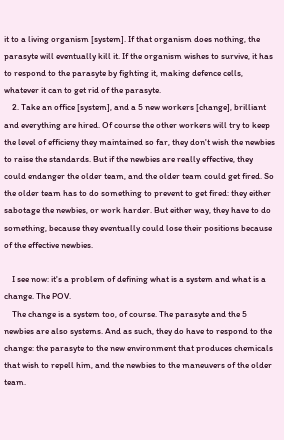it to a living organism [system]. If that organism does nothing, the parasyte will eventually kill it. If the organism wishes to survive, it has to respond to the parasyte by fighting it, making defence cells, whatever it can to get rid of the parasyte.
    2. Take an office [system], and a 5 new workers [change], brilliant and everything are hired. Of course the other workers will try to keep the level of efficieny they maintained so far, they don't wish the newbies to raise the standards. But if the newbies are really effective, they could endanger the older team, and the older team could get fired. So the older team has to do something to prevent to get fired: they either sabotage the newbies, or work harder. But either way, they have to do something, because they eventually could lose their positions because of the effective newbies.

    I see now: it's a problem of defining what is a system and what is a change. The POV.
    The change is a system too, of course. The parasyte and the 5 newbies are also systems. And as such, they do have to respond to the change: the parasyte to the new environment that produces chemicals that wish to repell him, and the newbies to the maneuvers of the older team.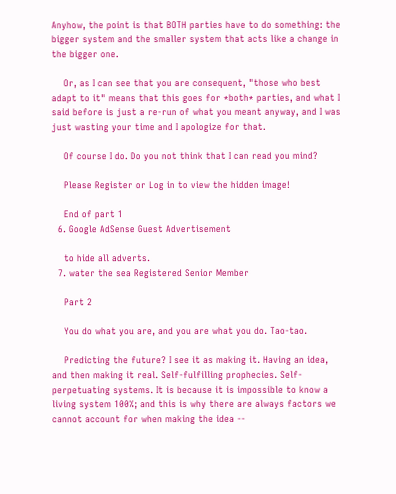Anyhow, the point is that BOTH parties have to do something: the bigger system and the smaller system that acts like a change in the bigger one.

    Or, as I can see that you are consequent, "those who best adapt to it" means that this goes for *both* parties, and what I said before is just a re-run of what you meant anyway, and I was just wasting your time and I apologize for that.

    Of course I do. Do you not think that I can read you mind?

    Please Register or Log in to view the hidden image!

    End of part 1
  6. Google AdSense Guest Advertisement

    to hide all adverts.
  7. water the sea Registered Senior Member

    Part 2

    You do what you are, and you are what you do. Tao-tao.

    Predicting the future? I see it as making it. Having an idea, and then making it real. Self-fulfilling prophecies. Self-perpetuating systems. It is because it is impossible to know a living system 100%; and this is why there are always factors we cannot account for when making the idea --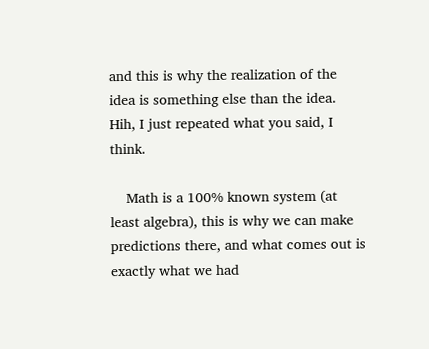and this is why the realization of the idea is something else than the idea. Hih, I just repeated what you said, I think.

    Math is a 100% known system (at least algebra), this is why we can make predictions there, and what comes out is exactly what we had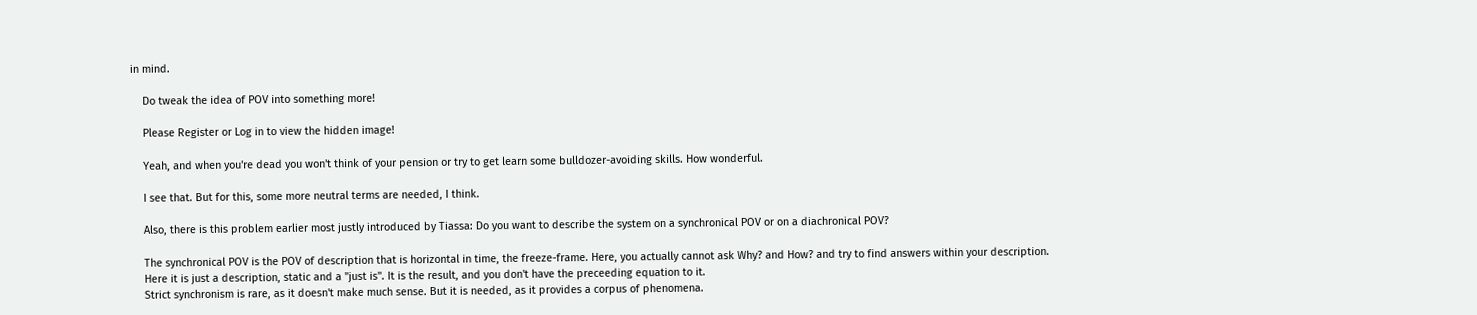in mind.

    Do tweak the idea of POV into something more!

    Please Register or Log in to view the hidden image!

    Yeah, and when you're dead you won't think of your pension or try to get learn some bulldozer-avoiding skills. How wonderful.

    I see that. But for this, some more neutral terms are needed, I think.

    Also, there is this problem earlier most justly introduced by Tiassa: Do you want to describe the system on a synchronical POV or on a diachronical POV?

    The synchronical POV is the POV of description that is horizontal in time, the freeze-frame. Here, you actually cannot ask Why? and How? and try to find answers within your description.
    Here it is just a description, static and a "just is". It is the result, and you don't have the preceeding equation to it.
    Strict synchronism is rare, as it doesn't make much sense. But it is needed, as it provides a corpus of phenomena.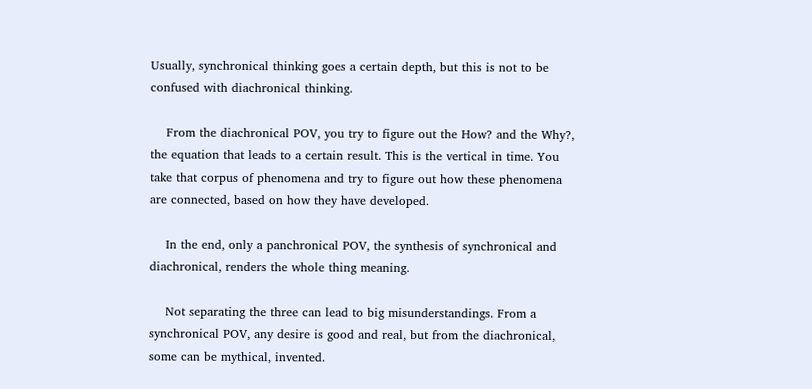Usually, synchronical thinking goes a certain depth, but this is not to be confused with diachronical thinking.

    From the diachronical POV, you try to figure out the How? and the Why?, the equation that leads to a certain result. This is the vertical in time. You take that corpus of phenomena and try to figure out how these phenomena are connected, based on how they have developed.

    In the end, only a panchronical POV, the synthesis of synchronical and diachronical, renders the whole thing meaning.

    Not separating the three can lead to big misunderstandings. From a synchronical POV, any desire is good and real, but from the diachronical, some can be mythical, invented.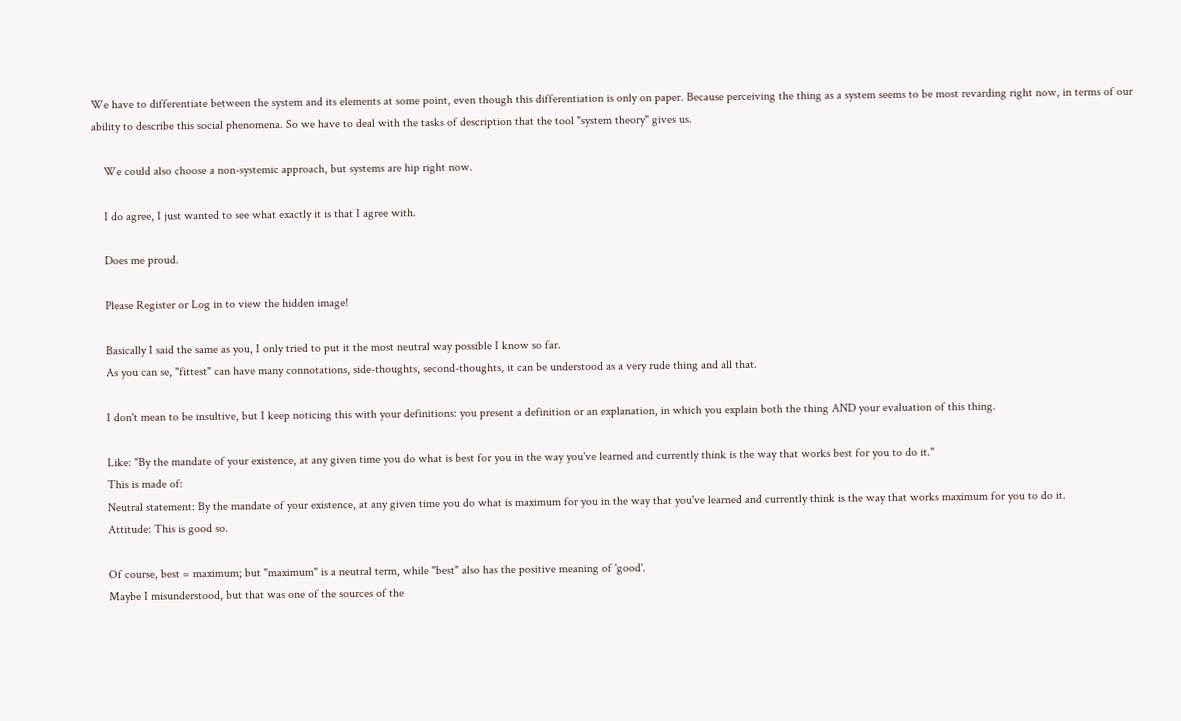We have to differentiate between the system and its elements at some point, even though this differentiation is only on paper. Because perceiving the thing as a system seems to be most revarding right now, in terms of our ability to describe this social phenomena. So we have to deal with the tasks of description that the tool "system theory" gives us.

    We could also choose a non-systemic approach, but systems are hip right now.

    I do agree, I just wanted to see what exactly it is that I agree with.

    Does me proud.

    Please Register or Log in to view the hidden image!

    Basically I said the same as you, I only tried to put it the most neutral way possible I know so far.
    As you can se, "fittest" can have many connotations, side-thoughts, second-thoughts, it can be understood as a very rude thing and all that.

    I don't mean to be insultive, but I keep noticing this with your definitions: you present a definition or an explanation, in which you explain both the thing AND your evaluation of this thing.

    Like: "By the mandate of your existence, at any given time you do what is best for you in the way you've learned and currently think is the way that works best for you to do it."
    This is made of:
    Neutral statement: By the mandate of your existence, at any given time you do what is maximum for you in the way that you've learned and currently think is the way that works maximum for you to do it.
    Attitude: This is good so.

    Of course, best = maximum; but "maximum" is a neutral term, while "best" also has the positive meaning of 'good'.
    Maybe I misunderstood, but that was one of the sources of the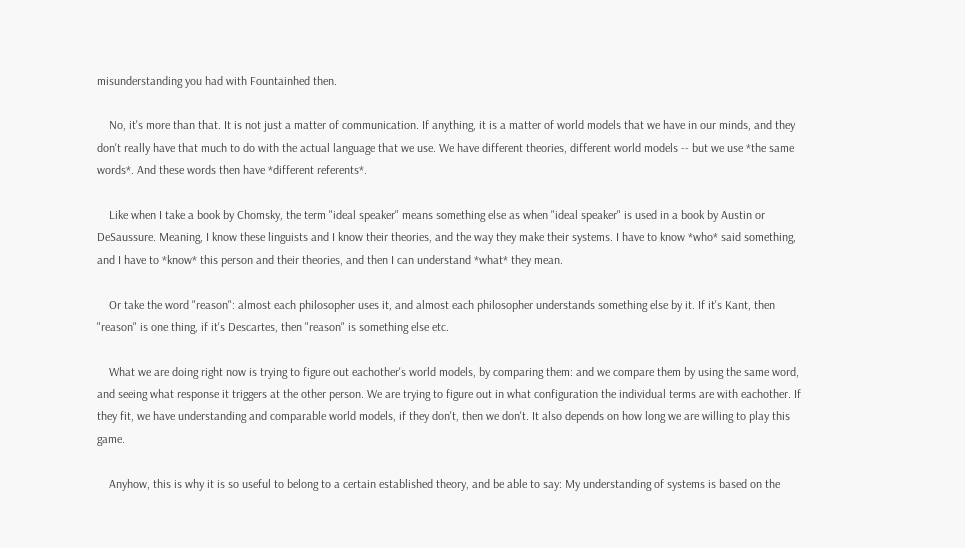misunderstanding you had with Fountainhed then.

    No, it's more than that. It is not just a matter of communication. If anything, it is a matter of world models that we have in our minds, and they don't really have that much to do with the actual language that we use. We have different theories, different world models -- but we use *the same words*. And these words then have *different referents*.

    Like when I take a book by Chomsky, the term "ideal speaker" means something else as when "ideal speaker" is used in a book by Austin or DeSaussure. Meaning, I know these linguists and I know their theories, and the way they make their systems. I have to know *who* said something, and I have to *know* this person and their theories, and then I can understand *what* they mean.

    Or take the word "reason": almost each philosopher uses it, and almost each philosopher understands something else by it. If it's Kant, then "reason" is one thing, if it's Descartes, then "reason" is something else etc.

    What we are doing right now is trying to figure out eachother's world models, by comparing them: and we compare them by using the same word, and seeing what response it triggers at the other person. We are trying to figure out in what configuration the individual terms are with eachother. If they fit, we have understanding and comparable world models, if they don't, then we don't. It also depends on how long we are willing to play this game.

    Anyhow, this is why it is so useful to belong to a certain established theory, and be able to say: My understanding of systems is based on the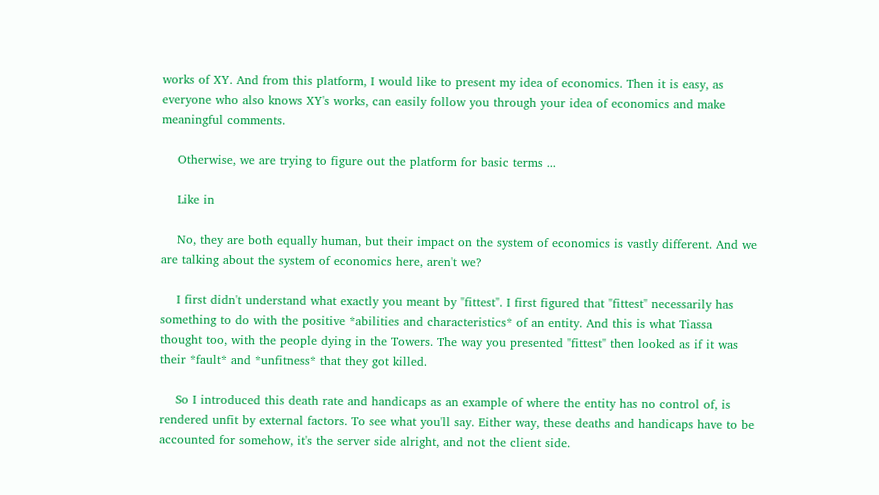works of XY. And from this platform, I would like to present my idea of economics. Then it is easy, as everyone who also knows XY's works, can easily follow you through your idea of economics and make meaningful comments.

    Otherwise, we are trying to figure out the platform for basic terms ...

    Like in

    No, they are both equally human, but their impact on the system of economics is vastly different. And we are talking about the system of economics here, aren't we?

    I first didn't understand what exactly you meant by "fittest". I first figured that "fittest" necessarily has something to do with the positive *abilities and characteristics* of an entity. And this is what Tiassa thought too, with the people dying in the Towers. The way you presented "fittest" then looked as if it was their *fault* and *unfitness* that they got killed.

    So I introduced this death rate and handicaps as an example of where the entity has no control of, is rendered unfit by external factors. To see what you'll say. Either way, these deaths and handicaps have to be accounted for somehow, it's the server side alright, and not the client side.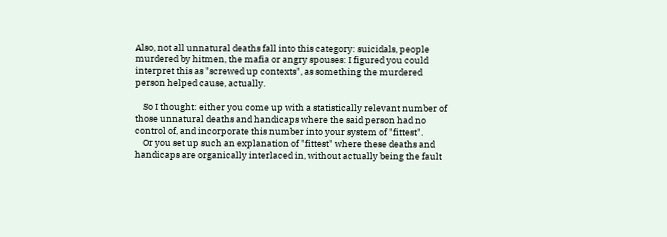Also, not all unnatural deaths fall into this category: suicidals, people murdered by hitmen, the mafia or angry spouses: I figured you could interpret this as "screwed up contexts", as something the murdered person helped cause, actually.

    So I thought: either you come up with a statistically relevant number of those unnatural deaths and handicaps where the said person had no control of, and incorporate this number into your system of "fittest".
    Or you set up such an explanation of "fittest" where these deaths and handicaps are organically interlaced in, without actually being the fault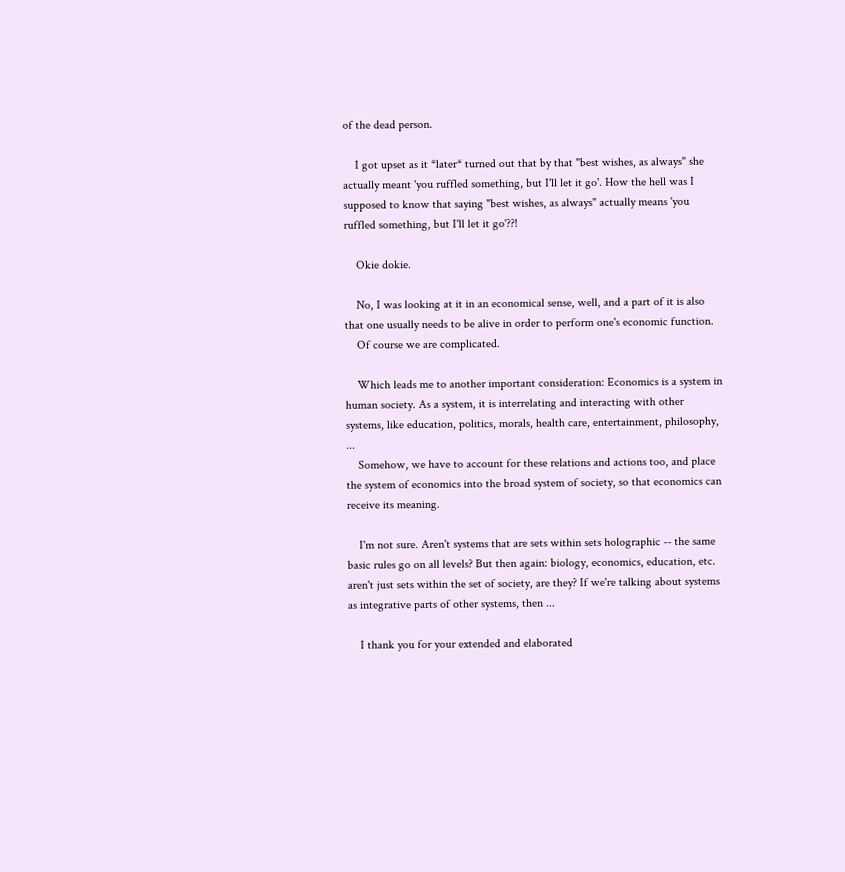of the dead person.

    I got upset as it *later* turned out that by that "best wishes, as always" she actually meant 'you ruffled something, but I'll let it go'. How the hell was I supposed to know that saying "best wishes, as always" actually means 'you ruffled something, but I'll let it go'??!

    Okie dokie.

    No, I was looking at it in an economical sense, well, and a part of it is also that one usually needs to be alive in order to perform one's economic function.
    Of course we are complicated.

    Which leads me to another important consideration: Economics is a system in human society. As a system, it is interrelating and interacting with other systems, like education, politics, morals, health care, entertainment, philosophy, ...
    Somehow, we have to account for these relations and actions too, and place the system of economics into the broad system of society, so that economics can receive its meaning.

    I'm not sure. Aren't systems that are sets within sets holographic -- the same basic rules go on all levels? But then again: biology, economics, education, etc. aren't just sets within the set of society, are they? If we're talking about systems as integrative parts of other systems, then ...

    I thank you for your extended and elaborated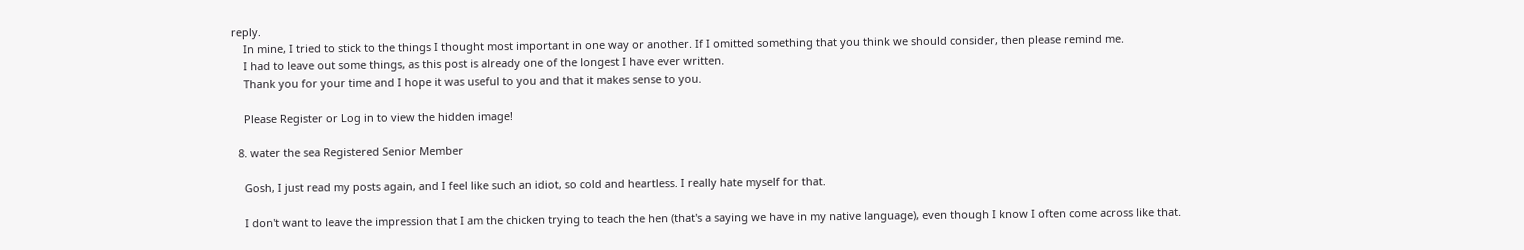reply.
    In mine, I tried to stick to the things I thought most important in one way or another. If I omitted something that you think we should consider, then please remind me.
    I had to leave out some things, as this post is already one of the longest I have ever written.
    Thank you for your time and I hope it was useful to you and that it makes sense to you.

    Please Register or Log in to view the hidden image!

  8. water the sea Registered Senior Member

    Gosh, I just read my posts again, and I feel like such an idiot, so cold and heartless. I really hate myself for that.

    I don't want to leave the impression that I am the chicken trying to teach the hen (that's a saying we have in my native language), even though I know I often come across like that.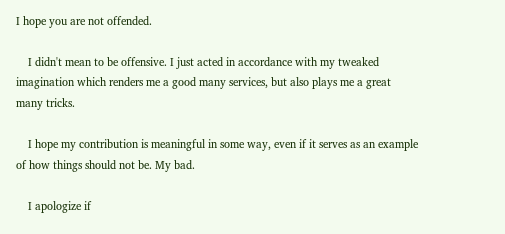I hope you are not offended.

    I didn't mean to be offensive. I just acted in accordance with my tweaked imagination which renders me a good many services, but also plays me a great many tricks.

    I hope my contribution is meaningful in some way, even if it serves as an example of how things should not be. My bad.

    I apologize if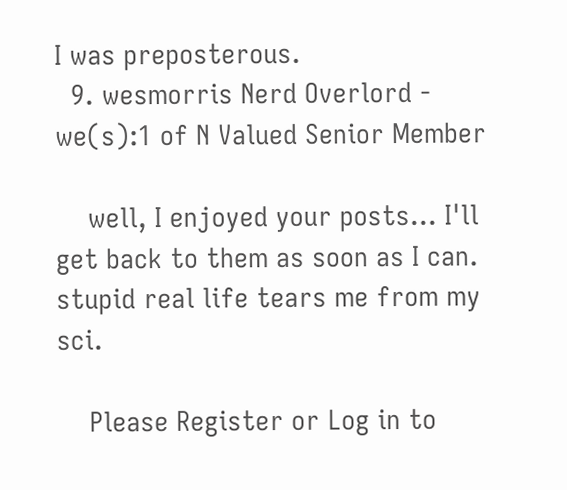I was preposterous.
  9. wesmorris Nerd Overlord - we(s):1 of N Valued Senior Member

    well, I enjoyed your posts... I'll get back to them as soon as I can. stupid real life tears me from my sci.

    Please Register or Log in to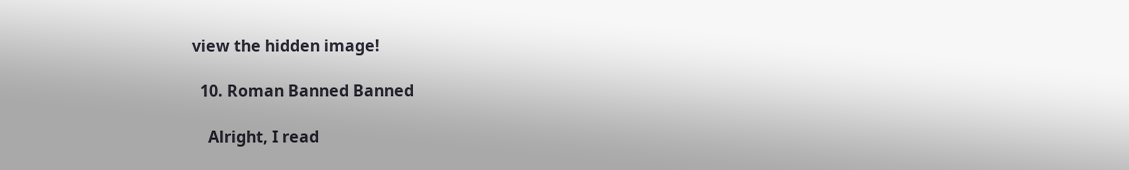view the hidden image!

  10. Roman Banned Banned

    Alright, I read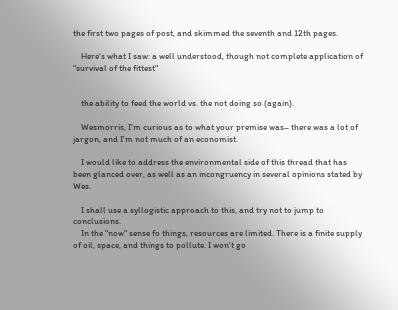the first two pages of post, and skimmed the seventh and 12th pages.

    Here's what I saw: a well understood, though not complete application of "survival of the fittest"


    the ability to feed the world vs. the not doing so (again).

    Wesmorris, I'm curious as to what your premise was– there was a lot of jargon, and I'm not much of an economist.

    I would like to address the environmental side of this thread that has been glanced over, as well as an incongruency in several opinions stated by Wes.

    I shall use a syllogistic approach to this, and try not to jump to conclusions.
    In the "now" sense fo things, resources are limited. There is a finite supply of oil, space, and things to pollute. I won't go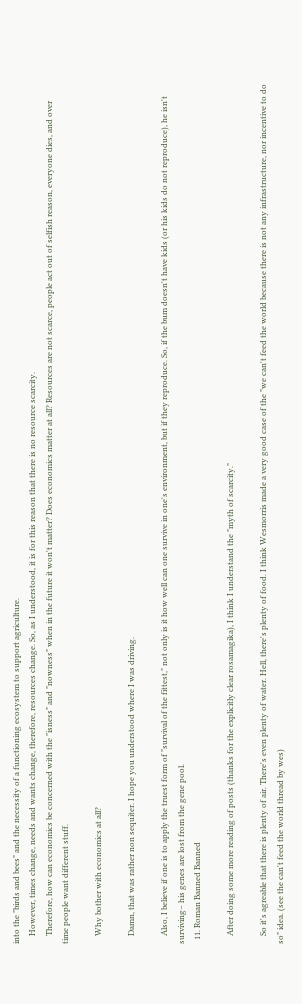into the "birds and bees" and the necessity of a functioning ecosystem to support agriculture.
    However, times change, needs and wants change, therefore, resources change. So, as I understood, it is for this reason that there is no resource scarcity.
    Therefore, how can economics be concerned with the "isness" and "nowness" when in the future it won't matter? Does economics matter at all? Resources are not scarce, people act out of selfish reason, everyone dies, and over time people want different stuff.

    Why bother with economics at all?

    Damn, that was rather non sequiter. I hope you understood where I was driving.

    Also, I believe if one is to apply the truest form of "survival of the fittest," not only is it how well can one survive in one's environment, but if they reproduce. So, if the bum doesn't have kids (or his kids do not reproduce), he isn't surviving– his genes are lost from the gene pool.
  11. Roman Banned Banned

    After doing some more reading of posts (thanks for the explicitly clear rosamagika), I think I understand the "myth of scarcity."

    So it's agreable that there is plenty of air. There's even plenty of water. Hell, there's plenty of food. I think Wesmorris made a very good case of the "we can't feed the world because there is not any infrastructure, nor incentive to do so" idea. (see the can't feed the world thread by wes)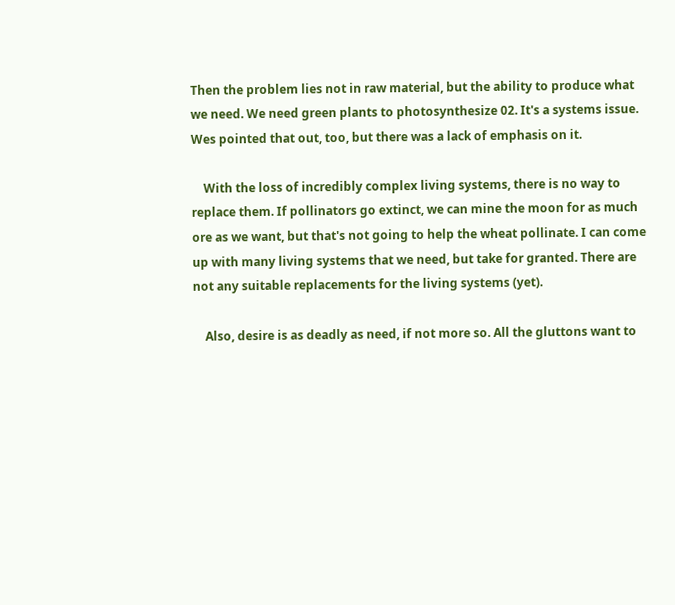Then the problem lies not in raw material, but the ability to produce what we need. We need green plants to photosynthesize 02. It's a systems issue. Wes pointed that out, too, but there was a lack of emphasis on it.

    With the loss of incredibly complex living systems, there is no way to replace them. If pollinators go extinct, we can mine the moon for as much ore as we want, but that's not going to help the wheat pollinate. I can come up with many living systems that we need, but take for granted. There are not any suitable replacements for the living systems (yet).

    Also, desire is as deadly as need, if not more so. All the gluttons want to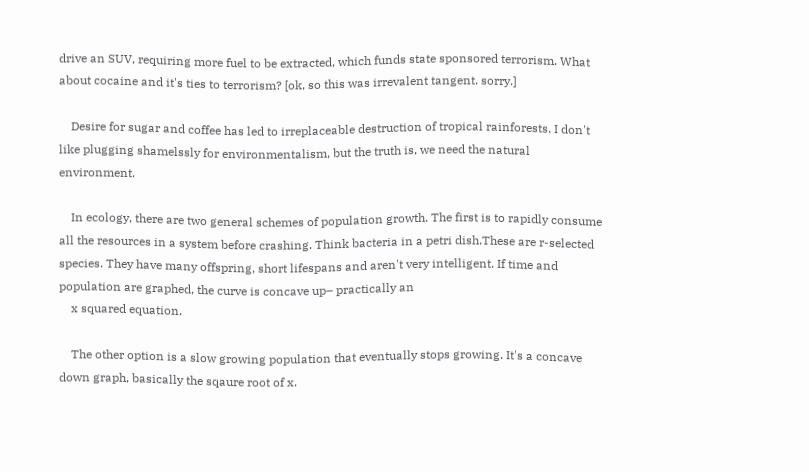drive an SUV, requiring more fuel to be extracted, which funds state sponsored terrorism. What about cocaine and it's ties to terrorism? [ok, so this was irrevalent tangent. sorry.]

    Desire for sugar and coffee has led to irreplaceable destruction of tropical rainforests. I don't like plugging shamelssly for environmentalism, but the truth is, we need the natural environment.

    In ecology, there are two general schemes of population growth. The first is to rapidly consume all the resources in a system before crashing. Think bacteria in a petri dish.These are r-selected species. They have many offspring, short lifespans and aren't very intelligent. If time and population are graphed, the curve is concave up– practically an
    x squared equation.

    The other option is a slow growing population that eventually stops growing. It's a concave down graph, basically the sqaure root of x.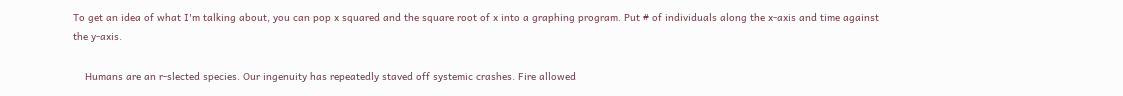To get an idea of what I'm talking about, you can pop x squared and the square root of x into a graphing program. Put # of individuals along the x-axis and time against the y-axis.

    Humans are an r-slected species. Our ingenuity has repeatedly staved off systemic crashes. Fire allowed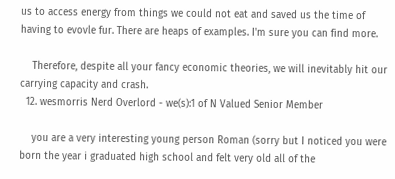us to access energy from things we could not eat and saved us the time of having to evovle fur. There are heaps of examples. I'm sure you can find more.

    Therefore, despite all your fancy economic theories, we will inevitably hit our carrying capacity and crash.
  12. wesmorris Nerd Overlord - we(s):1 of N Valued Senior Member

    you are a very interesting young person Roman (sorry but I noticed you were born the year i graduated high school and felt very old all of the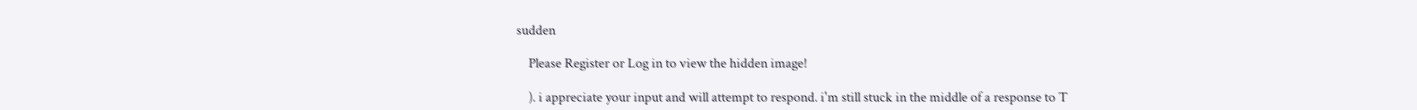sudden

    Please Register or Log in to view the hidden image!

    ). i appreciate your input and will attempt to respond. i'm still stuck in the middle of a response to T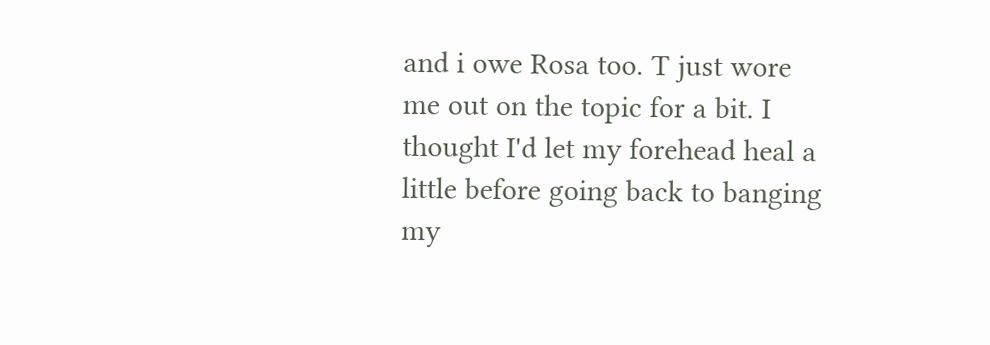and i owe Rosa too. T just wore me out on the topic for a bit. I thought I'd let my forehead heal a little before going back to banging my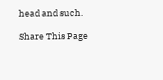head and such.

Share This Page